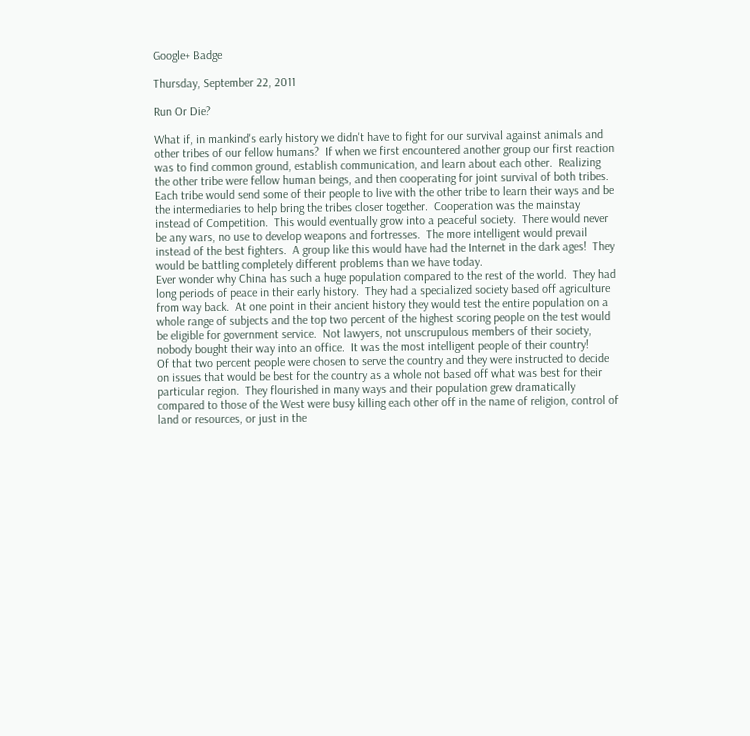Google+ Badge

Thursday, September 22, 2011

Run Or Die?

What if, in mankind's early history we didn't have to fight for our survival against animals and other tribes of our fellow humans?  If when we first encountered another group our first reaction was to find common ground, establish communication, and learn about each other.  Realizing the other tribe were fellow human beings, and then cooperating for joint survival of both tribes.  Each tribe would send some of their people to live with the other tribe to learn their ways and be the intermediaries to help bring the tribes closer together.  Cooperation was the mainstay instead of Competition.  This would eventually grow into a peaceful society.  There would never be any wars, no use to develop weapons and fortresses.  The more intelligent would prevail instead of the best fighters.  A group like this would have had the Internet in the dark ages!  They would be battling completely different problems than we have today.
Ever wonder why China has such a huge population compared to the rest of the world.  They had long periods of peace in their early history.  They had a specialized society based off agriculture from way back.  At one point in their ancient history they would test the entire population on a whole range of subjects and the top two percent of the highest scoring people on the test would be eligible for government service.  Not lawyers, not unscrupulous members of their society, nobody bought their way into an office.  It was the most intelligent people of their country!
Of that two percent people were chosen to serve the country and they were instructed to decide on issues that would be best for the country as a whole not based off what was best for their particular region.  They flourished in many ways and their population grew dramatically compared to those of the West were busy killing each other off in the name of religion, control of land or resources, or just in the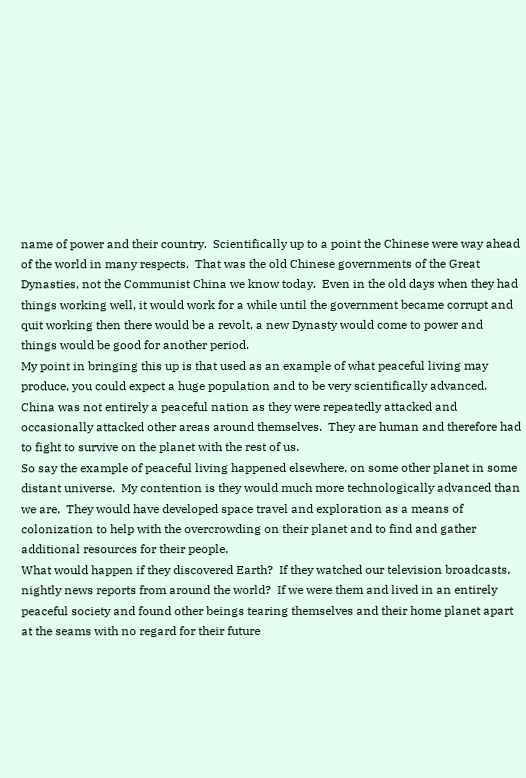name of power and their country.  Scientifically up to a point the Chinese were way ahead of the world in many respects.  That was the old Chinese governments of the Great Dynasties, not the Communist China we know today.  Even in the old days when they had things working well, it would work for a while until the government became corrupt and quit working then there would be a revolt, a new Dynasty would come to power and things would be good for another period.
My point in bringing this up is that used as an example of what peaceful living may produce, you could expect a huge population and to be very scientifically advanced.  China was not entirely a peaceful nation as they were repeatedly attacked and occasionally attacked other areas around themselves.  They are human and therefore had to fight to survive on the planet with the rest of us.
So say the example of peaceful living happened elsewhere, on some other planet in some distant universe.  My contention is they would much more technologically advanced than we are.  They would have developed space travel and exploration as a means of colonization to help with the overcrowding on their planet and to find and gather additional resources for their people.
What would happen if they discovered Earth?  If they watched our television broadcasts, nightly news reports from around the world?  If we were them and lived in an entirely peaceful society and found other beings tearing themselves and their home planet apart at the seams with no regard for their future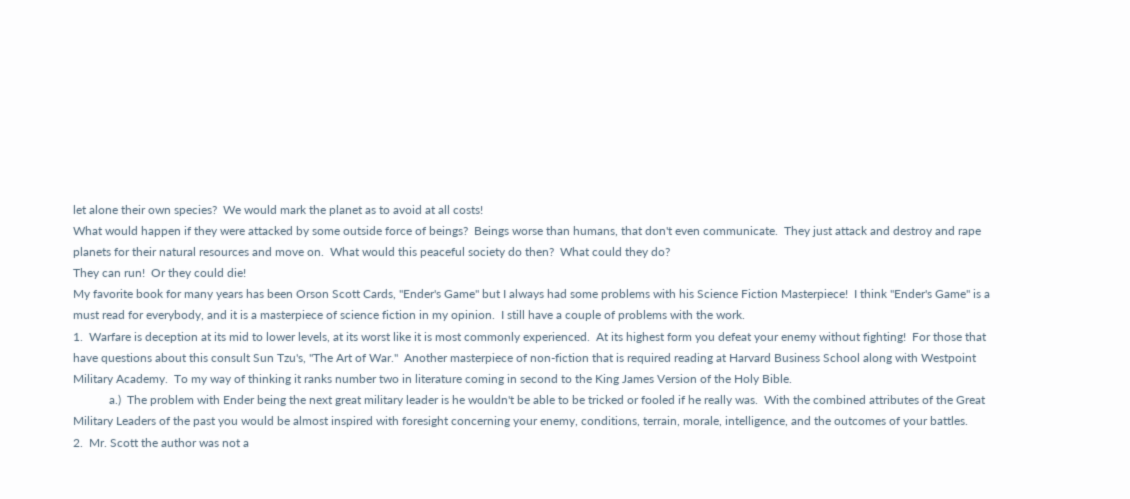let alone their own species?  We would mark the planet as to avoid at all costs!
What would happen if they were attacked by some outside force of beings?  Beings worse than humans, that don't even communicate.  They just attack and destroy and rape planets for their natural resources and move on.  What would this peaceful society do then?  What could they do?
They can run!  Or they could die!
My favorite book for many years has been Orson Scott Cards, "Ender's Game" but I always had some problems with his Science Fiction Masterpiece!  I think "Ender's Game" is a must read for everybody, and it is a masterpiece of science fiction in my opinion.  I still have a couple of problems with the work.
1.  Warfare is deception at its mid to lower levels, at its worst like it is most commonly experienced.  At its highest form you defeat your enemy without fighting!  For those that have questions about this consult Sun Tzu's, "The Art of War."  Another masterpiece of non-fiction that is required reading at Harvard Business School along with Westpoint Military Academy.  To my way of thinking it ranks number two in literature coming in second to the King James Version of the Holy Bible.
            a.)  The problem with Ender being the next great military leader is he wouldn't be able to be tricked or fooled if he really was.  With the combined attributes of the Great Military Leaders of the past you would be almost inspired with foresight concerning your enemy, conditions, terrain, morale, intelligence, and the outcomes of your battles.
2.  Mr. Scott the author was not a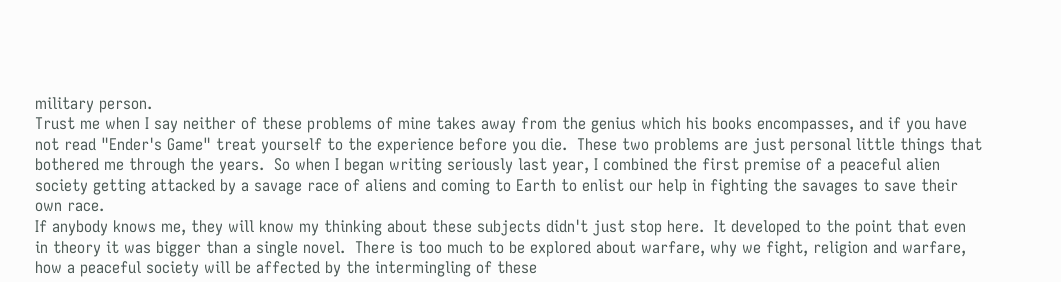military person.
Trust me when I say neither of these problems of mine takes away from the genius which his books encompasses, and if you have not read "Ender's Game" treat yourself to the experience before you die.  These two problems are just personal little things that bothered me through the years.  So when I began writing seriously last year, I combined the first premise of a peaceful alien society getting attacked by a savage race of aliens and coming to Earth to enlist our help in fighting the savages to save their own race.
If anybody knows me, they will know my thinking about these subjects didn't just stop here.  It developed to the point that even in theory it was bigger than a single novel.  There is too much to be explored about warfare, why we fight, religion and warfare, how a peaceful society will be affected by the intermingling of these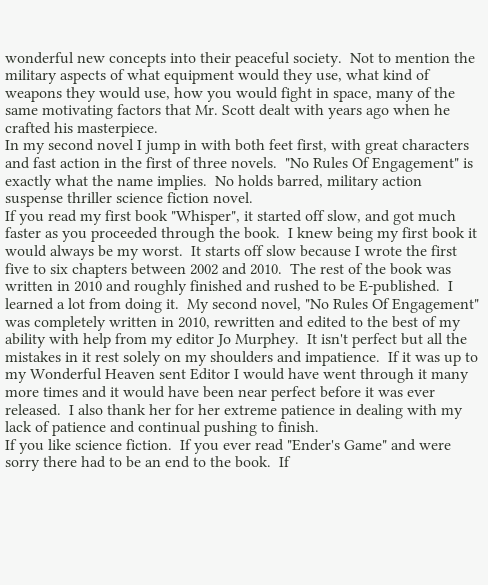wonderful new concepts into their peaceful society.  Not to mention the military aspects of what equipment would they use, what kind of weapons they would use, how you would fight in space, many of the same motivating factors that Mr. Scott dealt with years ago when he crafted his masterpiece.
In my second novel I jump in with both feet first, with great characters and fast action in the first of three novels.  "No Rules Of Engagement" is exactly what the name implies.  No holds barred, military action suspense thriller science fiction novel.
If you read my first book "Whisper", it started off slow, and got much faster as you proceeded through the book.  I knew being my first book it would always be my worst.  It starts off slow because I wrote the first five to six chapters between 2002 and 2010.  The rest of the book was written in 2010 and roughly finished and rushed to be E-published.  I learned a lot from doing it.  My second novel, "No Rules Of Engagement" was completely written in 2010, rewritten and edited to the best of my ability with help from my editor Jo Murphey.  It isn't perfect but all the mistakes in it rest solely on my shoulders and impatience.  If it was up to my Wonderful Heaven sent Editor I would have went through it many more times and it would have been near perfect before it was ever released.  I also thank her for her extreme patience in dealing with my lack of patience and continual pushing to finish.
If you like science fiction.  If you ever read "Ender's Game" and were sorry there had to be an end to the book.  If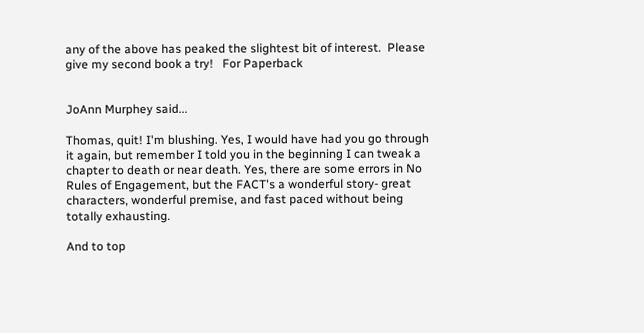any of the above has peaked the slightest bit of interest.  Please give my second book a try!   For Paperback


JoAnn Murphey said...

Thomas, quit! I'm blushing. Yes, I would have had you go through it again, but remember I told you in the beginning I can tweak a chapter to death or near death. Yes, there are some errors in No Rules of Engagement, but the FACT's a wonderful story- great characters, wonderful premise, and fast paced without being totally exhausting.

And to top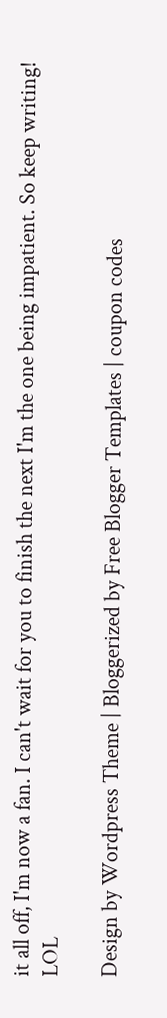it all off, I'm now a fan. I can't wait for you to finish the next I'm the one being impatient. So keep writing! LOL

Design by Wordpress Theme | Bloggerized by Free Blogger Templates | coupon codes